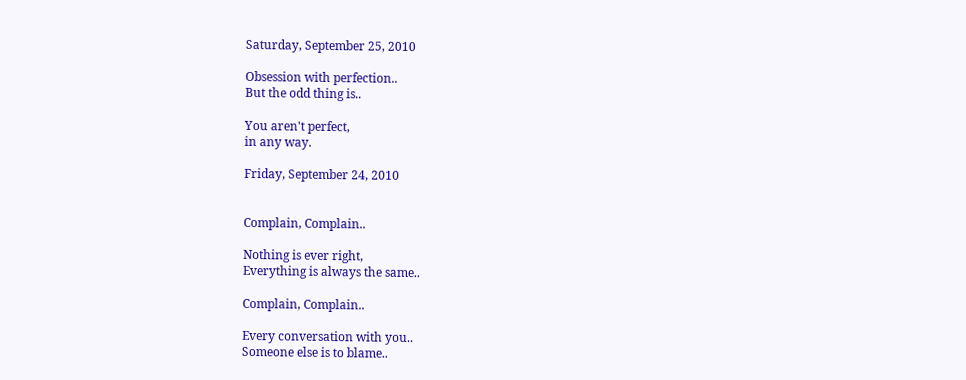Saturday, September 25, 2010

Obsession with perfection..
But the odd thing is..

You aren't perfect,
in any way.

Friday, September 24, 2010


Complain, Complain..

Nothing is ever right,
Everything is always the same..

Complain, Complain..

Every conversation with you..
Someone else is to blame..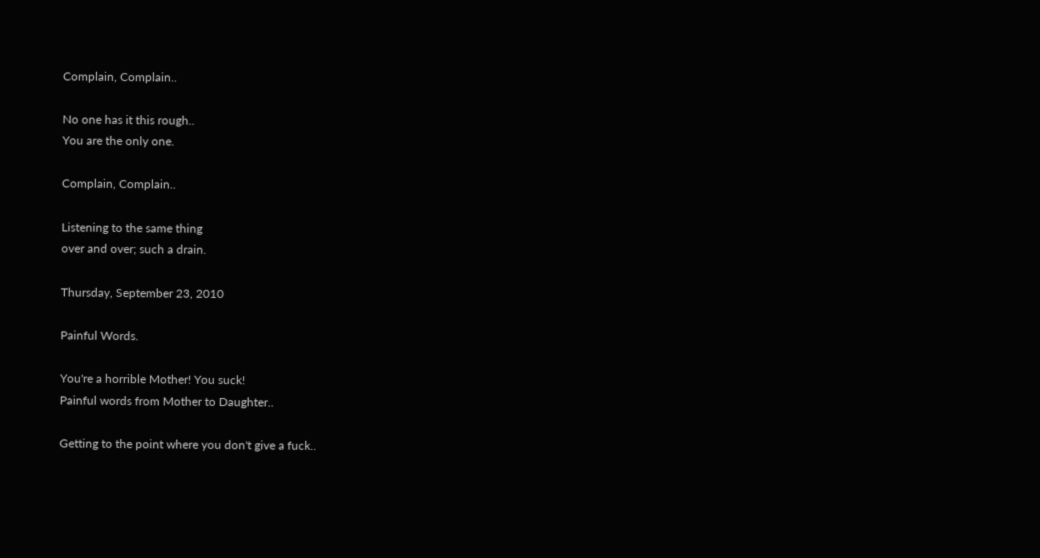Complain, Complain..

No one has it this rough..
You are the only one.

Complain, Complain..

Listening to the same thing
over and over; such a drain.

Thursday, September 23, 2010

Painful Words.

You're a horrible Mother! You suck!
Painful words from Mother to Daughter..

Getting to the point where you don't give a fuck..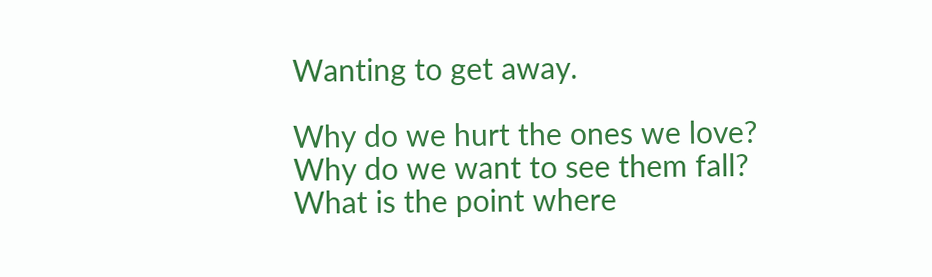Wanting to get away.

Why do we hurt the ones we love?
Why do we want to see them fall?
What is the point where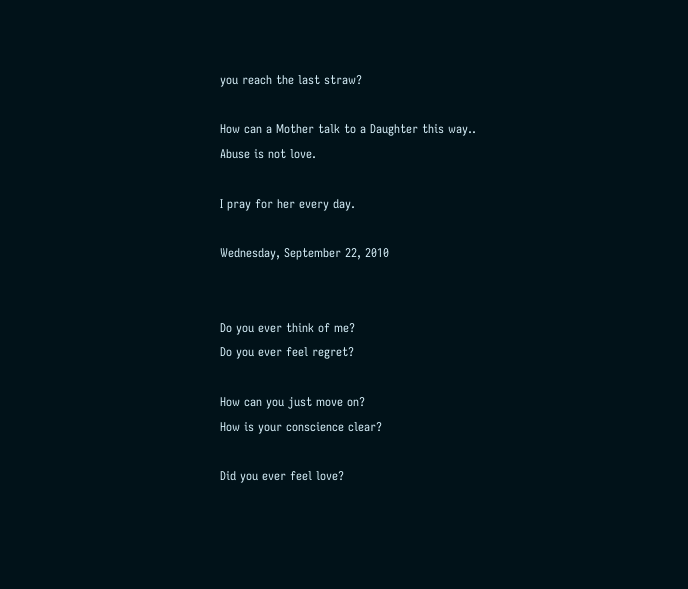you reach the last straw?

How can a Mother talk to a Daughter this way..
Abuse is not love.

I pray for her every day.

Wednesday, September 22, 2010


Do you ever think of me?
Do you ever feel regret?

How can you just move on?
How is your conscience clear?

Did you ever feel love?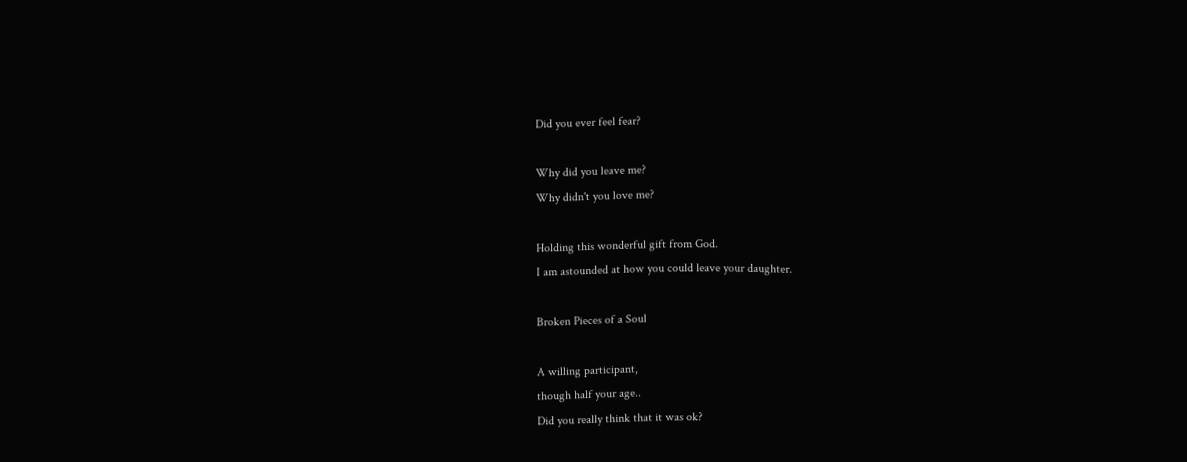Did you ever feel fear?

Why did you leave me?
Why didn't you love me?

Holding this wonderful gift from God.
I am astounded at how you could leave your daughter.

Broken Pieces of a Soul

A willing participant,
though half your age..
Did you really think that it was ok?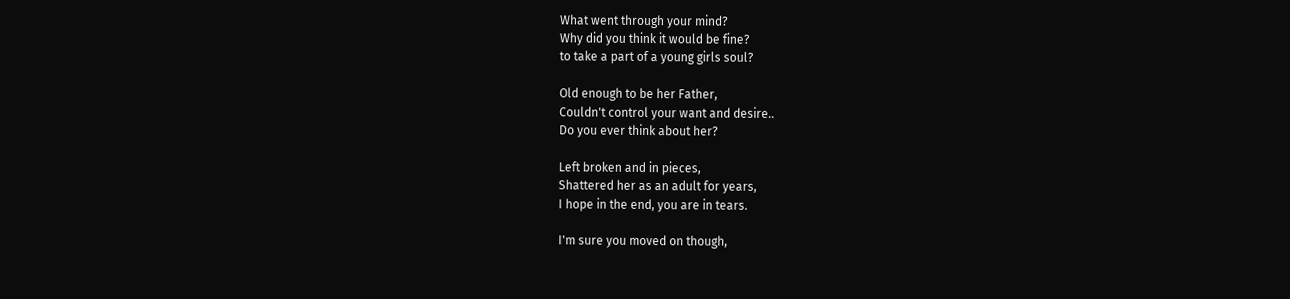What went through your mind?
Why did you think it would be fine?
to take a part of a young girls soul?

Old enough to be her Father,
Couldn't control your want and desire..
Do you ever think about her?

Left broken and in pieces,
Shattered her as an adult for years,
I hope in the end, you are in tears.

I'm sure you moved on though,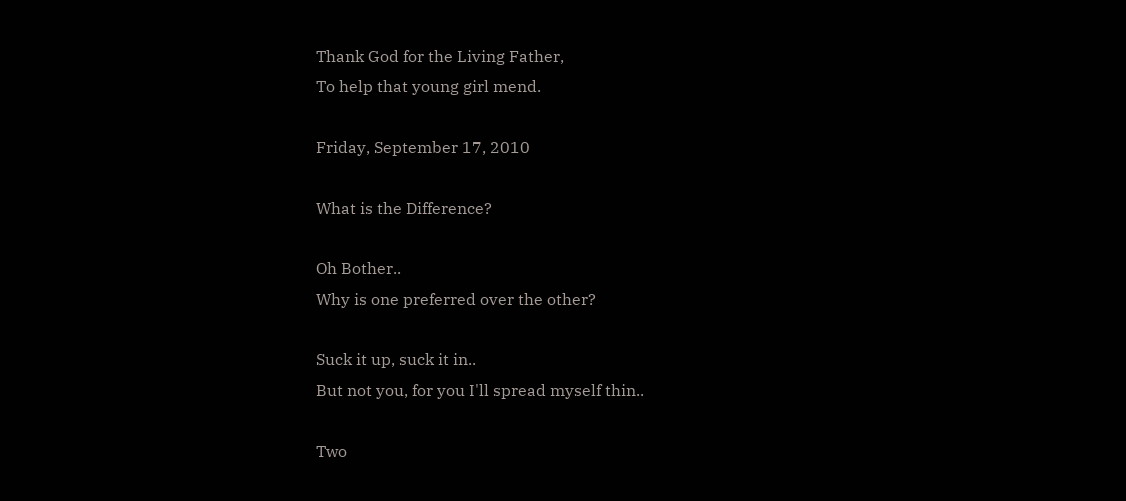Thank God for the Living Father,
To help that young girl mend.

Friday, September 17, 2010

What is the Difference?

Oh Bother..
Why is one preferred over the other?

Suck it up, suck it in..
But not you, for you I'll spread myself thin..

Two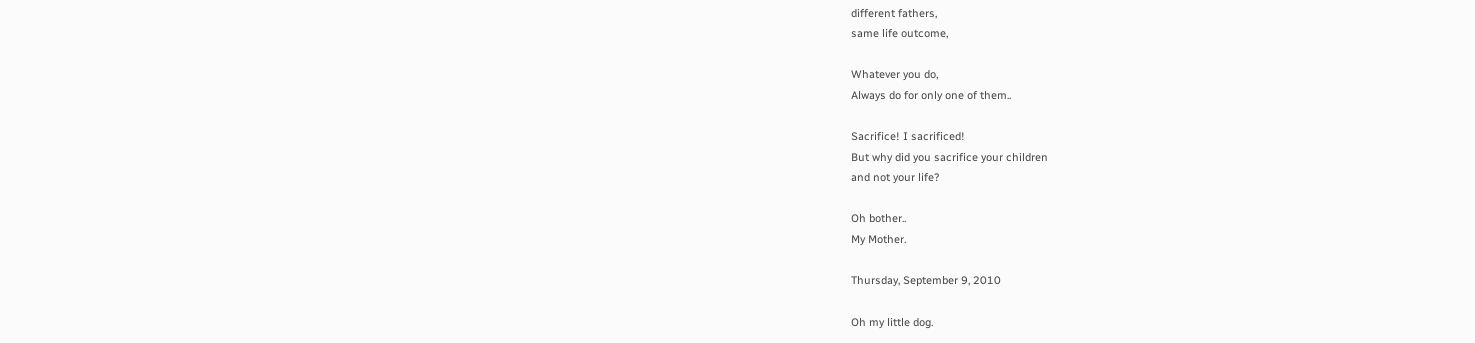different fathers,
same life outcome,

Whatever you do,
Always do for only one of them..

Sacrifice! I sacrificed!
But why did you sacrifice your children
and not your life?

Oh bother..
My Mother.

Thursday, September 9, 2010

Oh my little dog.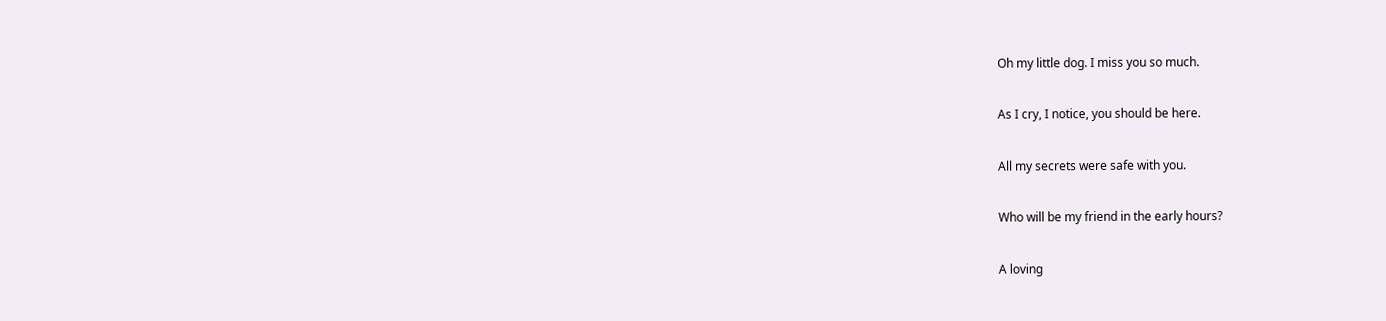Oh my little dog. I miss you so much.

As I cry, I notice, you should be here.

All my secrets were safe with you.

Who will be my friend in the early hours?

A loving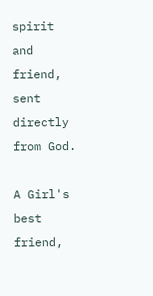spirit and friend, sent directly from God.

A Girl's best friend,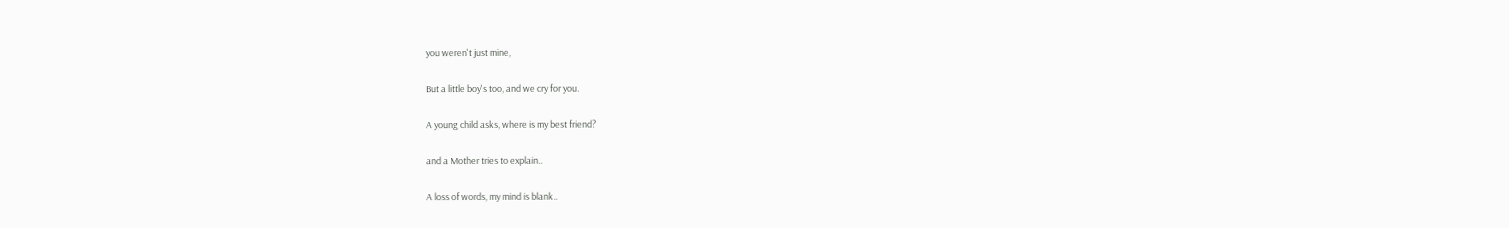you weren't just mine,

But a little boy's too, and we cry for you.

A young child asks, where is my best friend?

and a Mother tries to explain..

A loss of words, my mind is blank..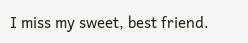I miss my sweet, best friend.